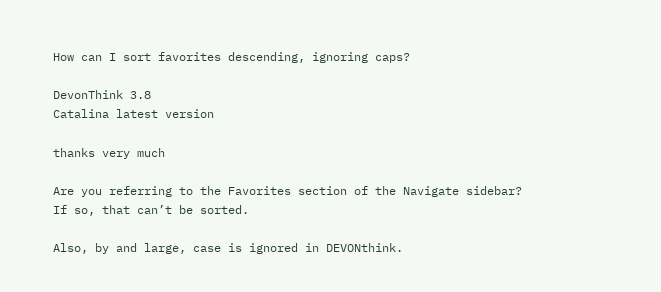How can I sort favorites descending, ignoring caps?

DevonThink 3.8
Catalina latest version

thanks very much

Are you referring to the Favorites section of the Navigate sidebar?
If so, that can’t be sorted.

Also, by and large, case is ignored in DEVONthink.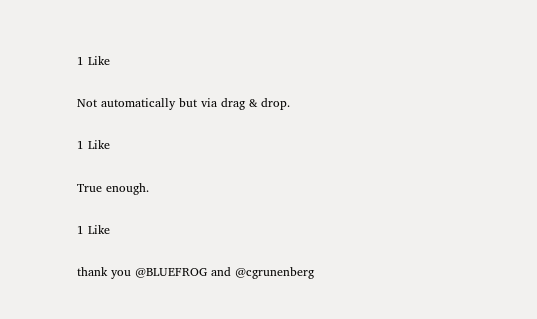1 Like

Not automatically but via drag & drop.

1 Like

True enough.

1 Like

thank you @BLUEFROG and @cgrunenberg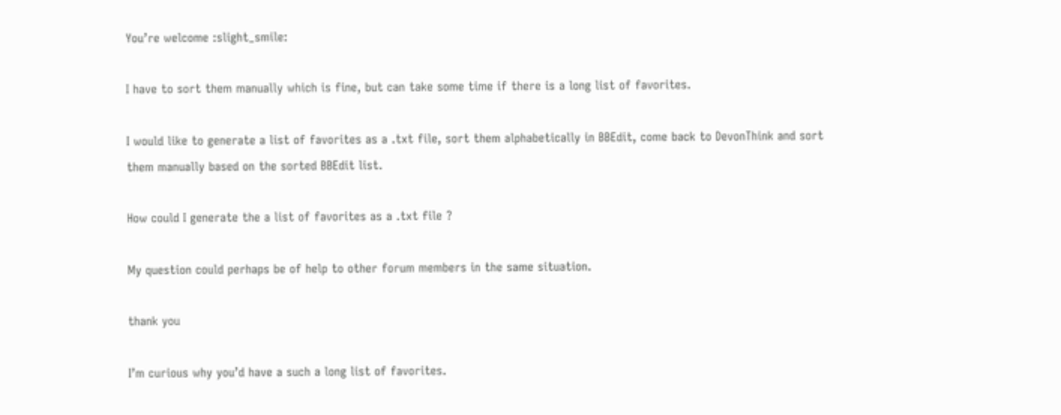You’re welcome :slight_smile:

I have to sort them manually which is fine, but can take some time if there is a long list of favorites.

I would like to generate a list of favorites as a .txt file, sort them alphabetically in BBEdit, come back to DevonThink and sort them manually based on the sorted BBEdit list.

How could I generate the a list of favorites as a .txt file ?

My question could perhaps be of help to other forum members in the same situation.

thank you

I’m curious why you’d have a such a long list of favorites.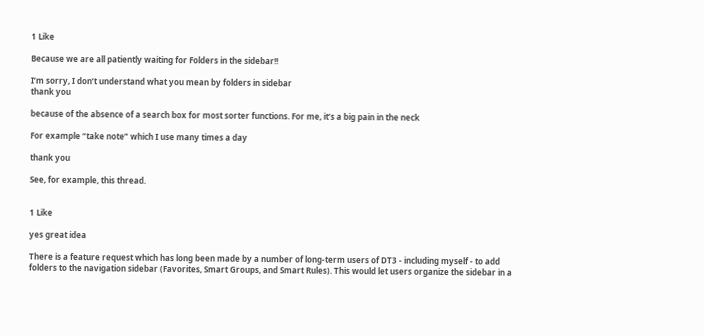1 Like

Because we are all patiently waiting for Folders in the sidebar!!

I’m sorry, I don’t understand what you mean by folders in sidebar
thank you

because of the absence of a search box for most sorter functions. For me, it’s a big pain in the neck

For example “take note” which I use many times a day

thank you

See, for example, this thread.


1 Like

yes great idea

There is a feature request which has long been made by a number of long-term users of DT3 - including myself - to add folders to the navigation sidebar (Favorites, Smart Groups, and Smart Rules). This would let users organize the sidebar in a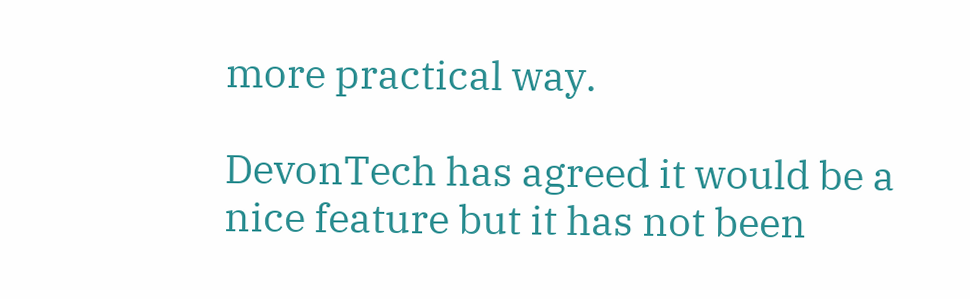more practical way.

DevonTech has agreed it would be a nice feature but it has not been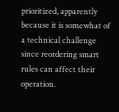prioritized, apparently because it is somewhat of a technical challenge since reordering smart rules can affect their operation.